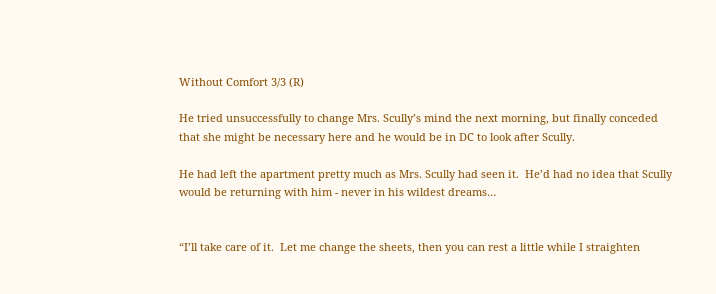Without Comfort 3/3 (R)

He tried unsuccessfully to change Mrs. Scully’s mind the next morning, but finally conceded that she might be necessary here and he would be in DC to look after Scully.

He had left the apartment pretty much as Mrs. Scully had seen it.  He’d had no idea that Scully would be returning with him - never in his wildest dreams…


“I’ll take care of it.  Let me change the sheets, then you can rest a little while I straighten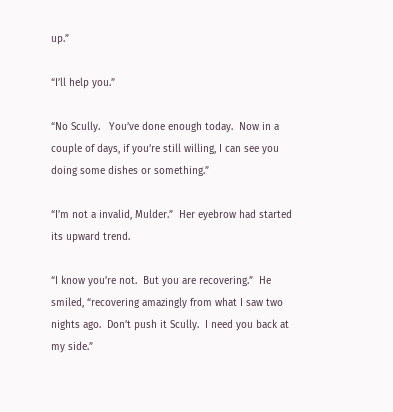up.”

“I’ll help you.”

“No Scully.   You’ve done enough today.  Now in a couple of days, if you’re still willing, I can see you doing some dishes or something.”

“I’m not a invalid, Mulder.”  Her eyebrow had started its upward trend.

“I know you’re not.  But you are recovering.”  He smiled, “recovering amazingly from what I saw two nights ago.  Don’t push it Scully.  I need you back at my side.”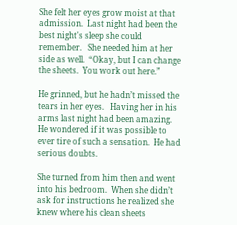She felt her eyes grow moist at that admission.  Last night had been the best night's sleep she could remember.   She needed him at her side as well.  “Okay, but I can change the sheets.  You work out here.”

He grinned, but he hadn’t missed the tears in her eyes.   Having her in his arms last night had been amazing.  He wondered if it was possible to ever tire of such a sensation.  He had serious doubts.

She turned from him then and went into his bedroom.  When she didn’t ask for instructions he realized she knew where his clean sheets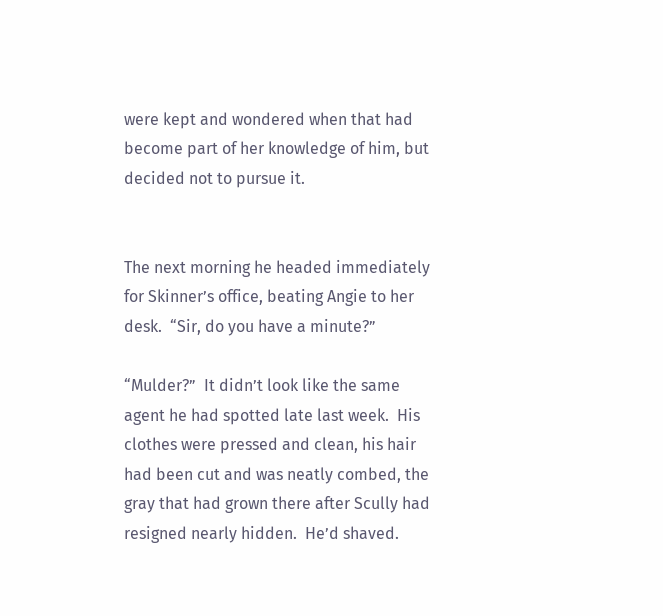were kept and wondered when that had become part of her knowledge of him, but decided not to pursue it.


The next morning he headed immediately for Skinner’s office, beating Angie to her desk.  “Sir, do you have a minute?”

“Mulder?”  It didn’t look like the same agent he had spotted late last week.  His clothes were pressed and clean, his hair had been cut and was neatly combed, the gray that had grown there after Scully had resigned nearly hidden.  He’d shaved.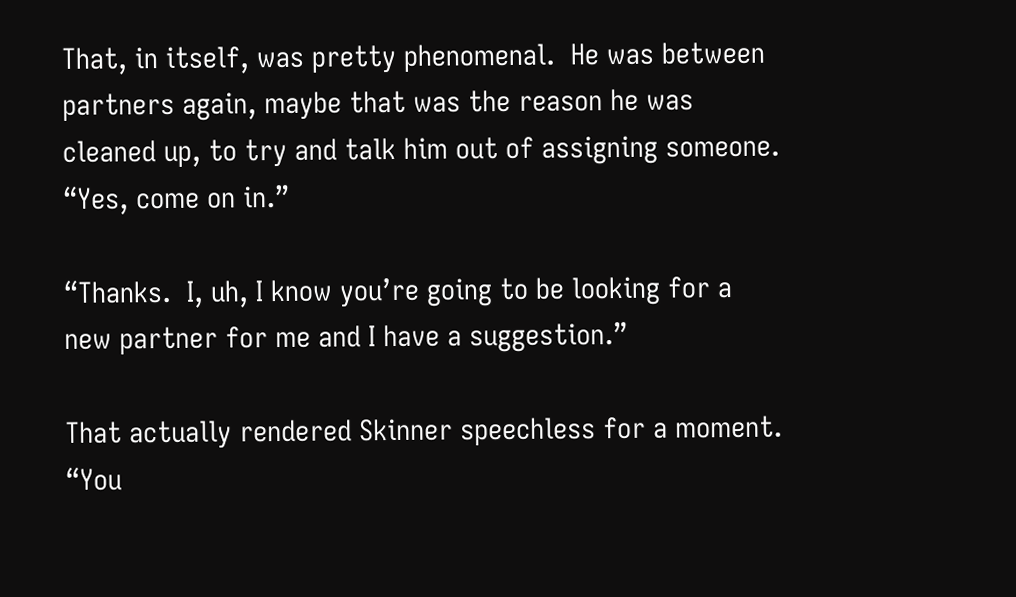That, in itself, was pretty phenomenal.  He was between partners again, maybe that was the reason he was cleaned up, to try and talk him out of assigning someone.  “Yes, come on in.”

“Thanks.  I, uh, I know you’re going to be looking for a new partner for me and I have a suggestion.”

That actually rendered Skinner speechless for a moment.  “You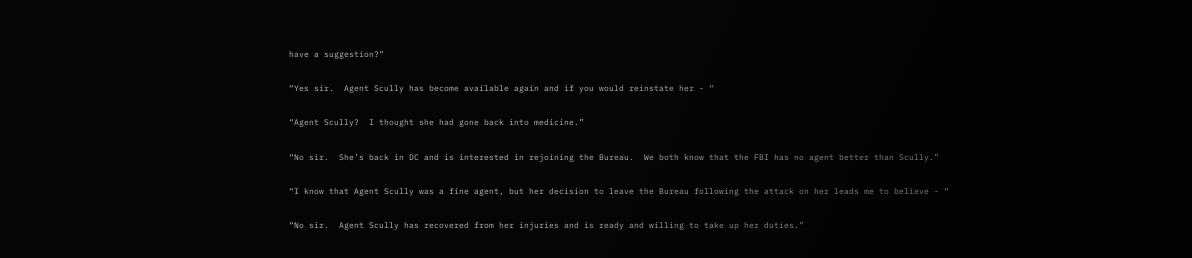have a suggestion?”

“Yes sir.  Agent Scully has become available again and if you would reinstate her - “

“Agent Scully?  I thought she had gone back into medicine.”

“No sir.  She’s back in DC and is interested in rejoining the Bureau.  We both know that the FBI has no agent better than Scully.”

“I know that Agent Scully was a fine agent, but her decision to leave the Bureau following the attack on her leads me to believe - “

“No sir.  Agent Scully has recovered from her injuries and is ready and willing to take up her duties.”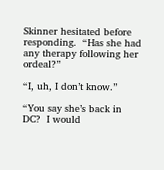Skinner hesitated before responding.  “Has she had any therapy following her ordeal?”

“I, uh, I don’t know.”

“You say she’s back in DC?  I would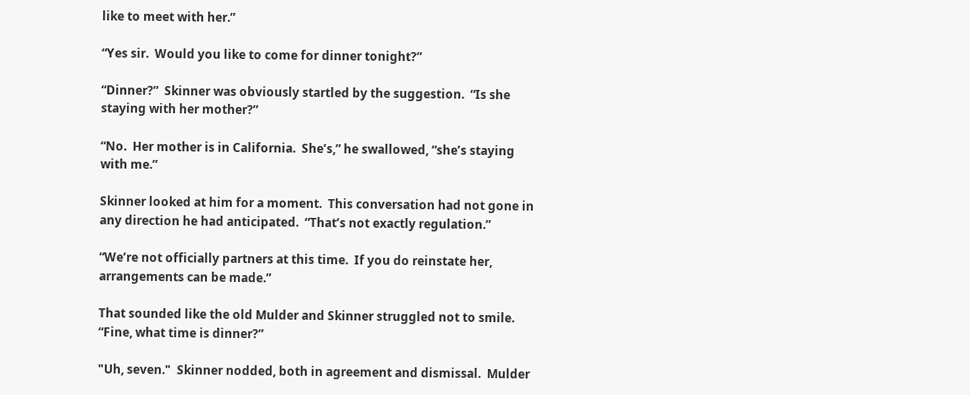like to meet with her.”

“Yes sir.  Would you like to come for dinner tonight?”

“Dinner?”  Skinner was obviously startled by the suggestion.  “Is she staying with her mother?”

“No.  Her mother is in California.  She’s,” he swallowed, “she’s staying with me.”

Skinner looked at him for a moment.  This conversation had not gone in any direction he had anticipated.  “That’s not exactly regulation.”

“We’re not officially partners at this time.  If you do reinstate her, arrangements can be made.”

That sounded like the old Mulder and Skinner struggled not to smile.  “Fine, what time is dinner?”

"Uh, seven."  Skinner nodded, both in agreement and dismissal.  Mulder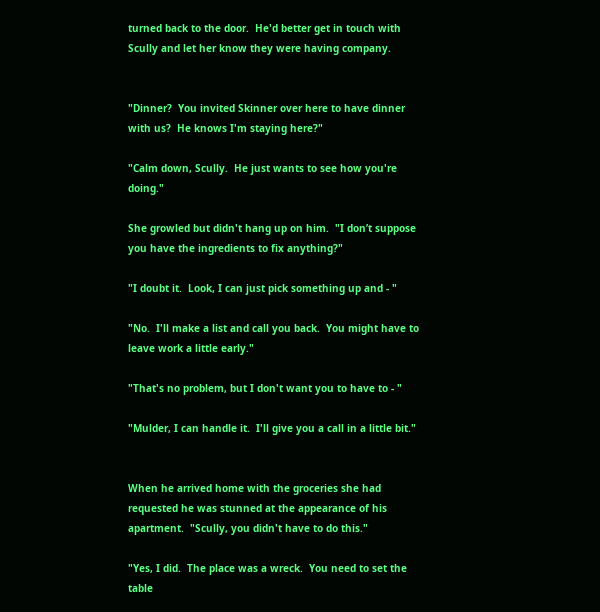turned back to the door.  He'd better get in touch with Scully and let her know they were having company.


"Dinner?  You invited Skinner over here to have dinner with us?  He knows I'm staying here?"

"Calm down, Scully.  He just wants to see how you're doing."

She growled but didn't hang up on him.  "I don’t suppose you have the ingredients to fix anything?"

"I doubt it.  Look, I can just pick something up and - "

"No.  I'll make a list and call you back.  You might have to leave work a little early."

"That's no problem, but I don't want you to have to - "

"Mulder, I can handle it.  I'll give you a call in a little bit."


When he arrived home with the groceries she had requested he was stunned at the appearance of his apartment.  "Scully, you didn't have to do this."

"Yes, I did.  The place was a wreck.  You need to set the table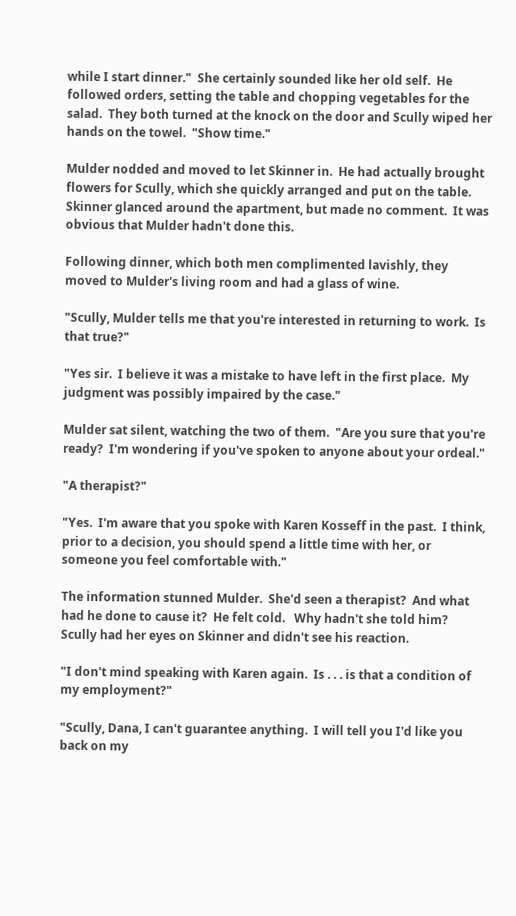while I start dinner."  She certainly sounded like her old self.  He followed orders, setting the table and chopping vegetables for the salad.  They both turned at the knock on the door and Scully wiped her hands on the towel.  "Show time."

Mulder nodded and moved to let Skinner in.  He had actually brought flowers for Scully, which she quickly arranged and put on the table.  Skinner glanced around the apartment, but made no comment.  It was obvious that Mulder hadn't done this.

Following dinner, which both men complimented lavishly, they moved to Mulder's living room and had a glass of wine.

"Scully, Mulder tells me that you're interested in returning to work.  Is that true?"

"Yes sir.  I believe it was a mistake to have left in the first place.  My judgment was possibly impaired by the case."

Mulder sat silent, watching the two of them.  "Are you sure that you're ready?  I'm wondering if you've spoken to anyone about your ordeal."

"A therapist?"

"Yes.  I'm aware that you spoke with Karen Kosseff in the past.  I think, prior to a decision, you should spend a little time with her, or someone you feel comfortable with."

The information stunned Mulder.  She'd seen a therapist?  And what had he done to cause it?  He felt cold.   Why hadn't she told him?  Scully had her eyes on Skinner and didn't see his reaction.

"I don't mind speaking with Karen again.  Is . . . is that a condition of my employment?"

"Scully, Dana, I can't guarantee anything.  I will tell you I'd like you back on my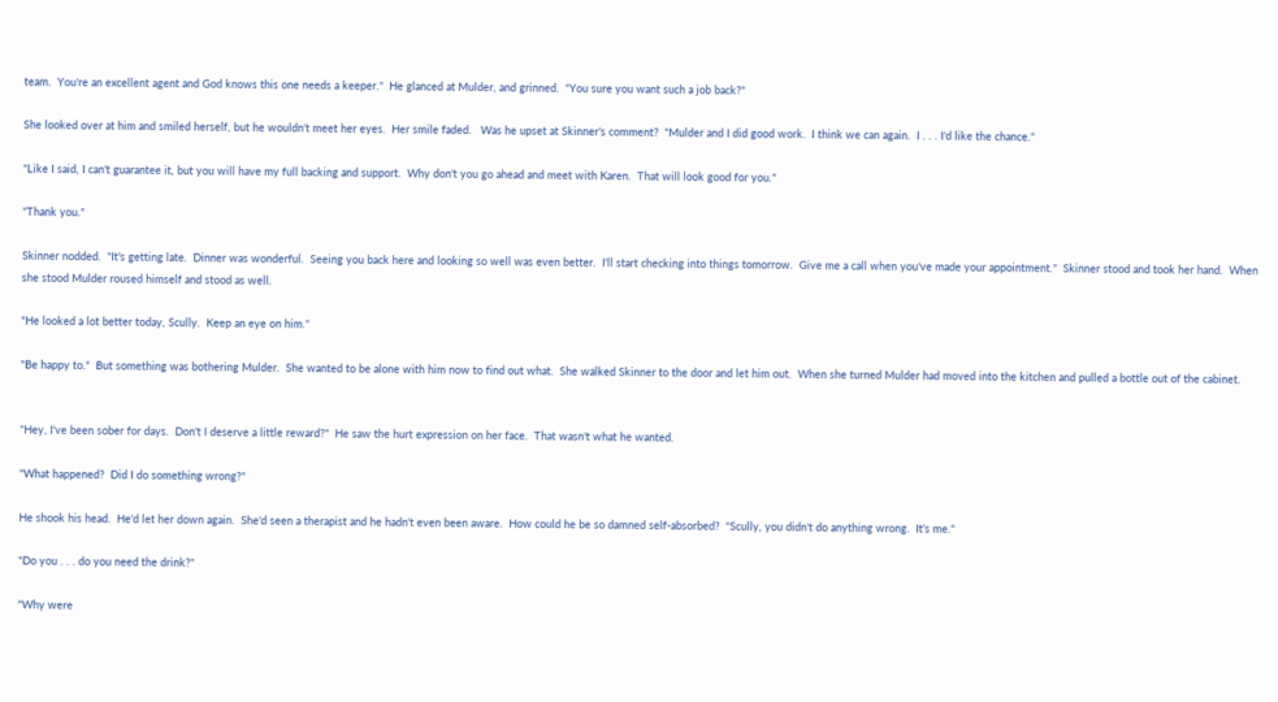team.  You're an excellent agent and God knows this one needs a keeper."  He glanced at Mulder, and grinned.  "You sure you want such a job back?"

She looked over at him and smiled herself, but he wouldn't meet her eyes.  Her smile faded.   Was he upset at Skinner's comment?  "Mulder and I did good work.  I think we can again.  I . . . I'd like the chance."

"Like I said, I can't guarantee it, but you will have my full backing and support.  Why don't you go ahead and meet with Karen.  That will look good for you."

"Thank you."

Skinner nodded.  "It's getting late.  Dinner was wonderful.  Seeing you back here and looking so well was even better.  I'll start checking into things tomorrow.  Give me a call when you've made your appointment."  Skinner stood and took her hand.  When she stood Mulder roused himself and stood as well.

"He looked a lot better today, Scully.  Keep an eye on him."

"Be happy to."  But something was bothering Mulder.  She wanted to be alone with him now to find out what.  She walked Skinner to the door and let him out.  When she turned Mulder had moved into the kitchen and pulled a bottle out of the cabinet.


"Hey, I've been sober for days.  Don't I deserve a little reward?"  He saw the hurt expression on her face.  That wasn't what he wanted.

"What happened?  Did I do something wrong?"

He shook his head.  He'd let her down again.  She'd seen a therapist and he hadn't even been aware.  How could he be so damned self-absorbed?  "Scully, you didn't do anything wrong.  It's me."

"Do you . . . do you need the drink?"

"Why were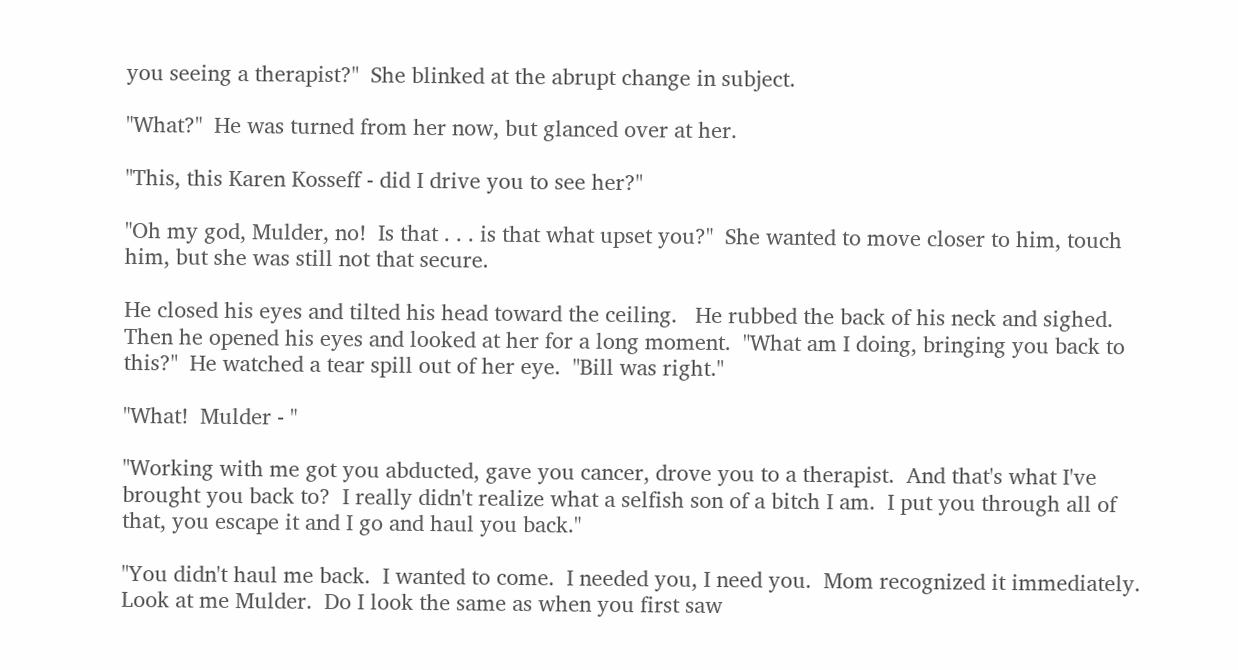you seeing a therapist?"  She blinked at the abrupt change in subject.

"What?"  He was turned from her now, but glanced over at her.

"This, this Karen Kosseff - did I drive you to see her?"

"Oh my god, Mulder, no!  Is that . . . is that what upset you?"  She wanted to move closer to him, touch him, but she was still not that secure.

He closed his eyes and tilted his head toward the ceiling.   He rubbed the back of his neck and sighed.   Then he opened his eyes and looked at her for a long moment.  "What am I doing, bringing you back to this?"  He watched a tear spill out of her eye.  "Bill was right."

"What!  Mulder - "

"Working with me got you abducted, gave you cancer, drove you to a therapist.  And that's what I've brought you back to?  I really didn't realize what a selfish son of a bitch I am.  I put you through all of that, you escape it and I go and haul you back."

"You didn't haul me back.  I wanted to come.  I needed you, I need you.  Mom recognized it immediately.  Look at me Mulder.  Do I look the same as when you first saw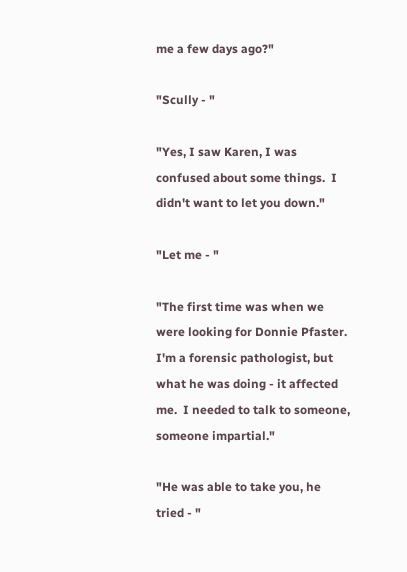me a few days ago?"

"Scully - "

"Yes, I saw Karen, I was confused about some things.  I didn't want to let you down."

"Let me - "

"The first time was when we were looking for Donnie Pfaster.   I'm a forensic pathologist, but what he was doing - it affected me.  I needed to talk to someone, someone impartial."

"He was able to take you, he tried - "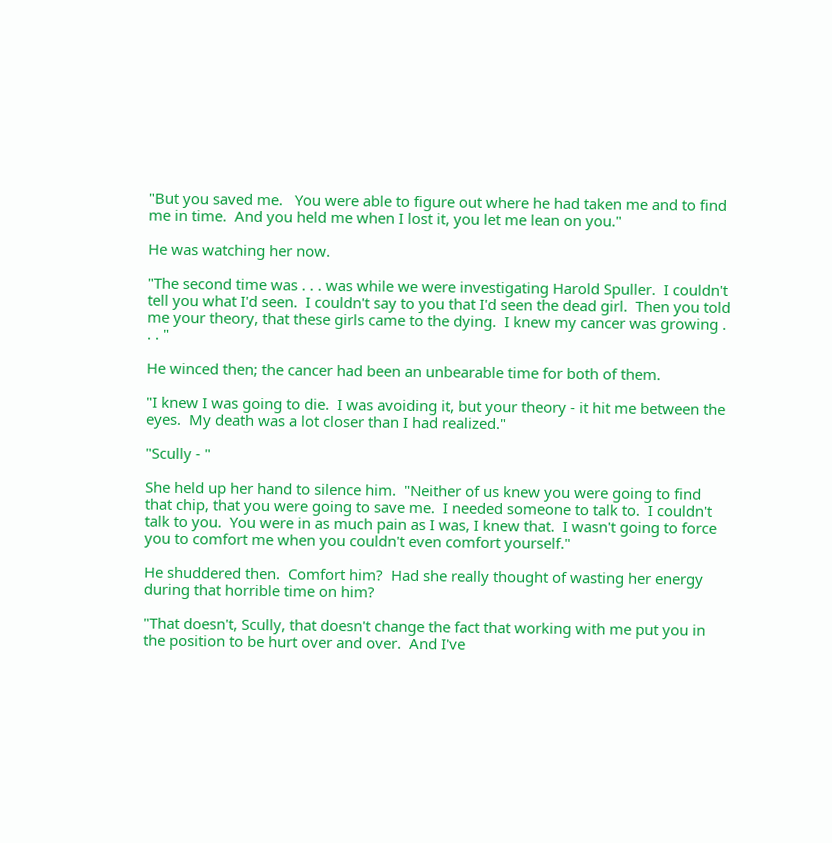"But you saved me.   You were able to figure out where he had taken me and to find me in time.  And you held me when I lost it, you let me lean on you."

He was watching her now.

"The second time was . . . was while we were investigating Harold Spuller.  I couldn't tell you what I'd seen.  I couldn't say to you that I'd seen the dead girl.  Then you told me your theory, that these girls came to the dying.  I knew my cancer was growing . . . "

He winced then; the cancer had been an unbearable time for both of them.

"I knew I was going to die.  I was avoiding it, but your theory - it hit me between the eyes.  My death was a lot closer than I had realized."

"Scully - "

She held up her hand to silence him.  "Neither of us knew you were going to find that chip, that you were going to save me.  I needed someone to talk to.  I couldn't talk to you.  You were in as much pain as I was, I knew that.  I wasn't going to force you to comfort me when you couldn't even comfort yourself."

He shuddered then.  Comfort him?  Had she really thought of wasting her energy during that horrible time on him?

"That doesn't, Scully, that doesn't change the fact that working with me put you in the position to be hurt over and over.  And I've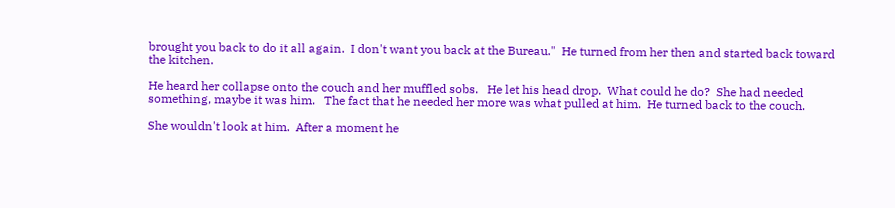brought you back to do it all again.  I don't want you back at the Bureau."  He turned from her then and started back toward the kitchen.

He heard her collapse onto the couch and her muffled sobs.   He let his head drop.  What could he do?  She had needed something, maybe it was him.   The fact that he needed her more was what pulled at him.  He turned back to the couch.

She wouldn't look at him.  After a moment he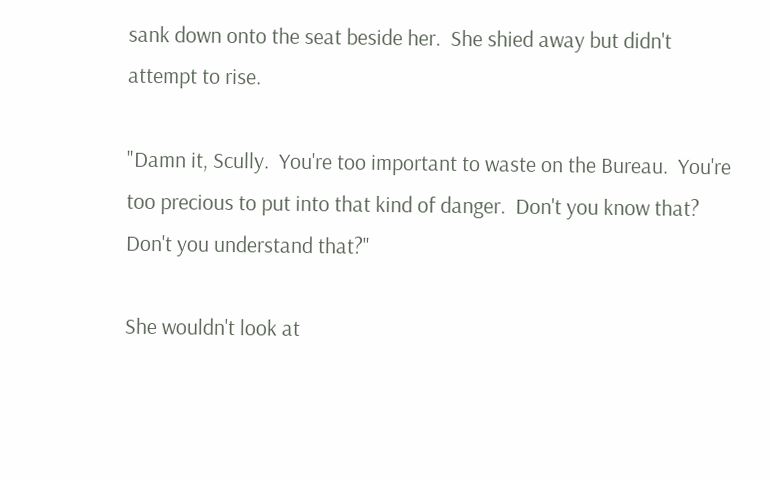sank down onto the seat beside her.  She shied away but didn't attempt to rise.

"Damn it, Scully.  You're too important to waste on the Bureau.  You're too precious to put into that kind of danger.  Don't you know that?  Don't you understand that?"

She wouldn't look at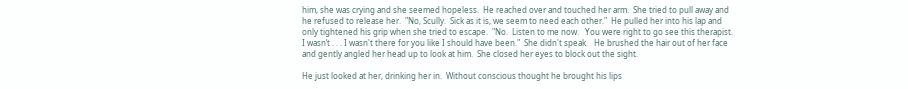him, she was crying and she seemed hopeless.  He reached over and touched her arm.  She tried to pull away and he refused to release her.  "No, Scully.  Sick as it is, we seem to need each other."  He pulled her into his lap and only tightened his grip when she tried to escape.  "No.  Listen to me now.   You were right to go see this therapist.   I wasn’t . . . I wasn't there for you like I should have been."  She didn't speak.   He brushed the hair out of her face and gently angled her head up to look at him.  She closed her eyes to block out the sight.

He just looked at her, drinking her in.  Without conscious thought he brought his lips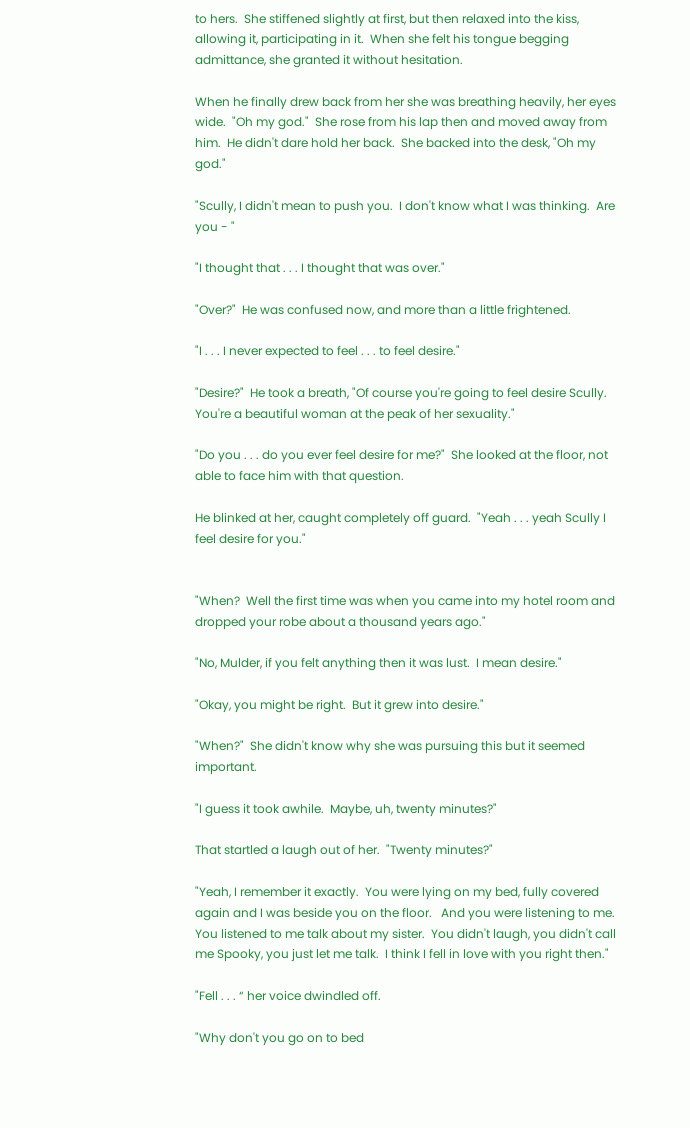to hers.  She stiffened slightly at first, but then relaxed into the kiss, allowing it, participating in it.  When she felt his tongue begging admittance, she granted it without hesitation.

When he finally drew back from her she was breathing heavily, her eyes wide.  "Oh my god."  She rose from his lap then and moved away from him.  He didn't dare hold her back.  She backed into the desk, "Oh my god."

"Scully, I didn't mean to push you.  I don't know what I was thinking.  Are you - "

"I thought that . . . I thought that was over."

"Over?"  He was confused now, and more than a little frightened.

"I . . . I never expected to feel . . . to feel desire."

"Desire?"  He took a breath, "Of course you're going to feel desire Scully.  You're a beautiful woman at the peak of her sexuality."

"Do you . . . do you ever feel desire for me?"  She looked at the floor, not able to face him with that question.

He blinked at her, caught completely off guard.  "Yeah . . . yeah Scully I feel desire for you."


"When?  Well the first time was when you came into my hotel room and dropped your robe about a thousand years ago."

"No, Mulder, if you felt anything then it was lust.  I mean desire."

"Okay, you might be right.  But it grew into desire."

"When?"  She didn't know why she was pursuing this but it seemed important.

"I guess it took awhile.  Maybe, uh, twenty minutes?"

That startled a laugh out of her.  "Twenty minutes?"

"Yeah, I remember it exactly.  You were lying on my bed, fully covered again and I was beside you on the floor.   And you were listening to me.  You listened to me talk about my sister.  You didn't laugh, you didn't call me Spooky, you just let me talk.  I think I fell in love with you right then."

"Fell . . . “ her voice dwindled off.

"Why don't you go on to bed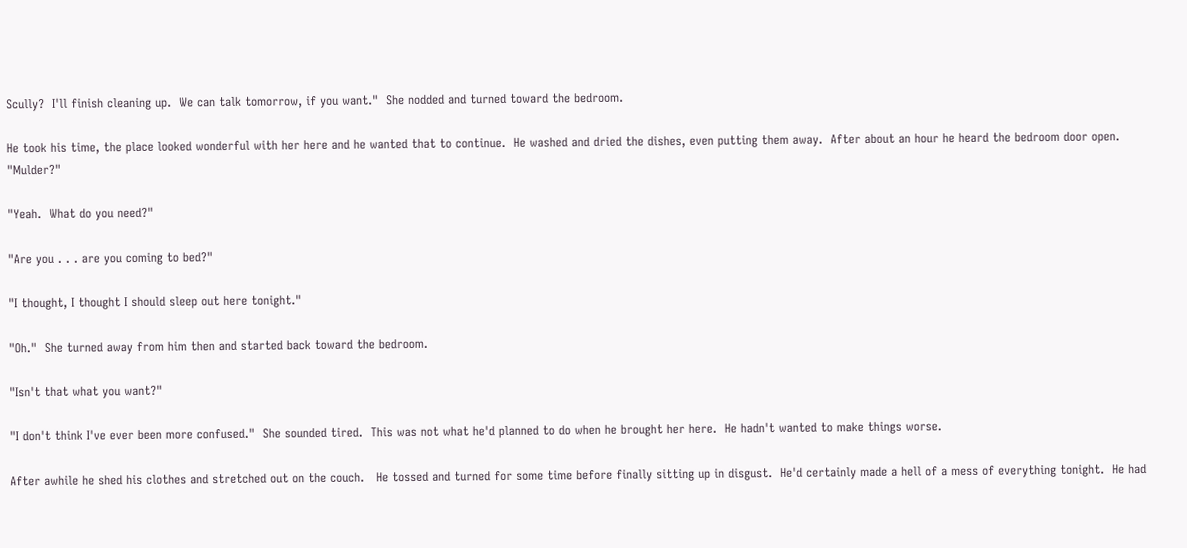Scully?  I'll finish cleaning up.  We can talk tomorrow, if you want."  She nodded and turned toward the bedroom.

He took his time, the place looked wonderful with her here and he wanted that to continue.  He washed and dried the dishes, even putting them away.  After about an hour he heard the bedroom door open.  "Mulder?"

"Yeah.  What do you need?"

"Are you . . . are you coming to bed?"

"I thought, I thought I should sleep out here tonight."

"Oh."  She turned away from him then and started back toward the bedroom.

"Isn't that what you want?"

"I don't think I've ever been more confused."  She sounded tired.  This was not what he'd planned to do when he brought her here.  He hadn't wanted to make things worse.

After awhile he shed his clothes and stretched out on the couch.   He tossed and turned for some time before finally sitting up in disgust.  He'd certainly made a hell of a mess of everything tonight.  He had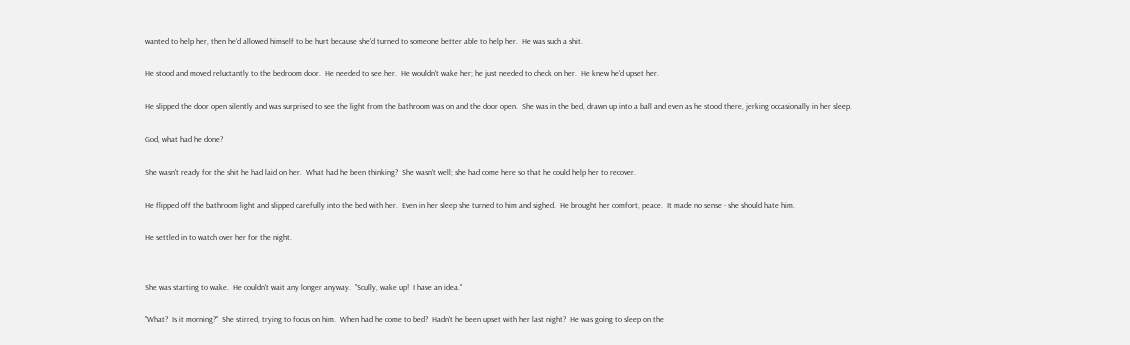wanted to help her, then he'd allowed himself to be hurt because she'd turned to someone better able to help her.  He was such a shit.

He stood and moved reluctantly to the bedroom door.  He needed to see her.  He wouldn't wake her; he just needed to check on her.  He knew he'd upset her.

He slipped the door open silently and was surprised to see the light from the bathroom was on and the door open.  She was in the bed, drawn up into a ball and even as he stood there, jerking occasionally in her sleep.

God, what had he done?

She wasn't ready for the shit he had laid on her.  What had he been thinking?  She wasn't well; she had come here so that he could help her to recover.

He flipped off the bathroom light and slipped carefully into the bed with her.  Even in her sleep she turned to him and sighed.  He brought her comfort, peace.  It made no sense - she should hate him.

He settled in to watch over her for the night.


She was starting to wake.  He couldn't wait any longer anyway.  "Scully, wake up!  I have an idea."

"What?  Is it morning?"  She stirred, trying to focus on him.  When had he come to bed?  Hadn't he been upset with her last night?  He was going to sleep on the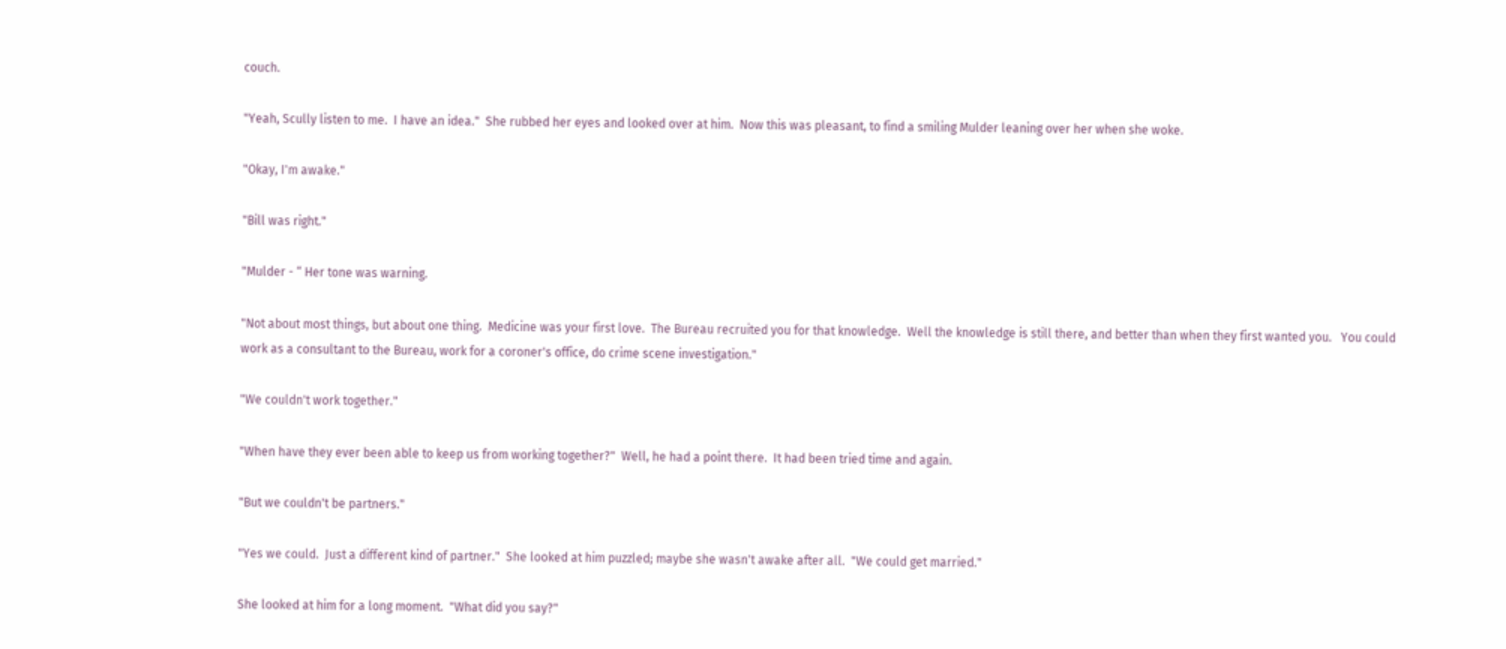couch.

"Yeah, Scully listen to me.  I have an idea."  She rubbed her eyes and looked over at him.  Now this was pleasant, to find a smiling Mulder leaning over her when she woke.

"Okay, I'm awake."

"Bill was right."

"Mulder - “ Her tone was warning.

"Not about most things, but about one thing.  Medicine was your first love.  The Bureau recruited you for that knowledge.  Well the knowledge is still there, and better than when they first wanted you.   You could work as a consultant to the Bureau, work for a coroner's office, do crime scene investigation."

"We couldn't work together."

"When have they ever been able to keep us from working together?"  Well, he had a point there.  It had been tried time and again.

"But we couldn't be partners."

"Yes we could.  Just a different kind of partner."  She looked at him puzzled; maybe she wasn't awake after all.  "We could get married."

She looked at him for a long moment.  "What did you say?"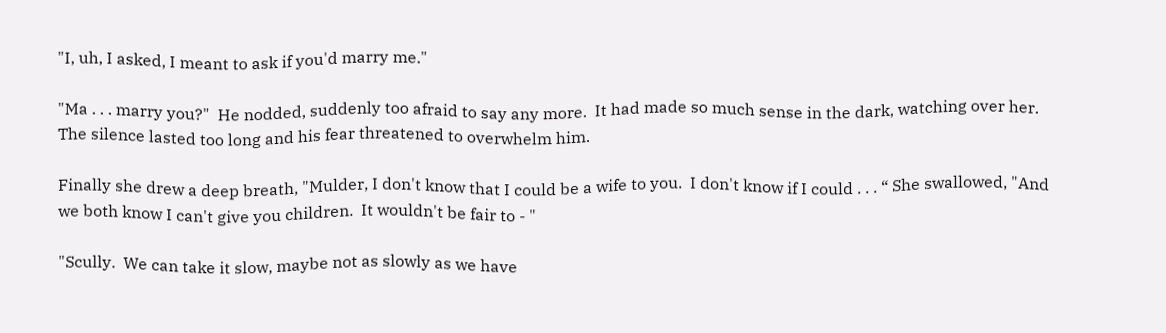"I, uh, I asked, I meant to ask if you'd marry me."

"Ma . . . marry you?"  He nodded, suddenly too afraid to say any more.  It had made so much sense in the dark, watching over her.  The silence lasted too long and his fear threatened to overwhelm him.

Finally she drew a deep breath, "Mulder, I don't know that I could be a wife to you.  I don't know if I could . . . “ She swallowed, "And we both know I can't give you children.  It wouldn't be fair to - "

"Scully.  We can take it slow, maybe not as slowly as we have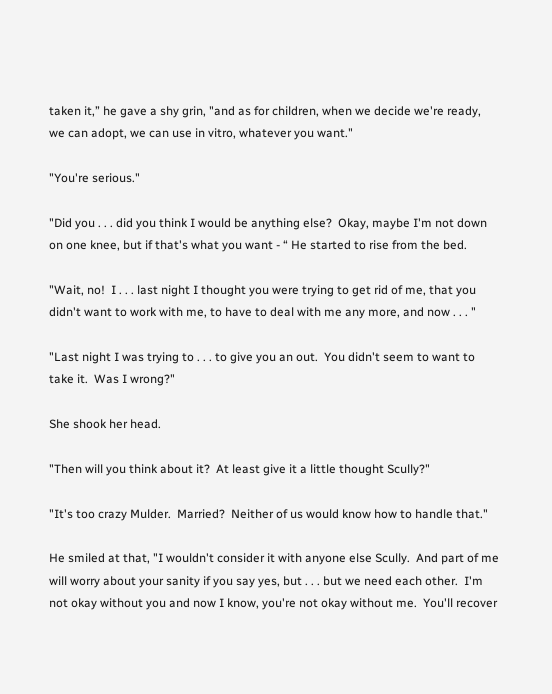taken it,” he gave a shy grin, "and as for children, when we decide we're ready, we can adopt, we can use in vitro, whatever you want."

"You're serious."

"Did you . . . did you think I would be anything else?  Okay, maybe I'm not down on one knee, but if that's what you want - “ He started to rise from the bed.

"Wait, no!  I . . . last night I thought you were trying to get rid of me, that you didn't want to work with me, to have to deal with me any more, and now . . . "

"Last night I was trying to . . . to give you an out.  You didn't seem to want to take it.  Was I wrong?"

She shook her head.

"Then will you think about it?  At least give it a little thought Scully?"

"It's too crazy Mulder.  Married?  Neither of us would know how to handle that."

He smiled at that, "I wouldn't consider it with anyone else Scully.  And part of me will worry about your sanity if you say yes, but . . . but we need each other.  I'm not okay without you and now I know, you're not okay without me.  You'll recover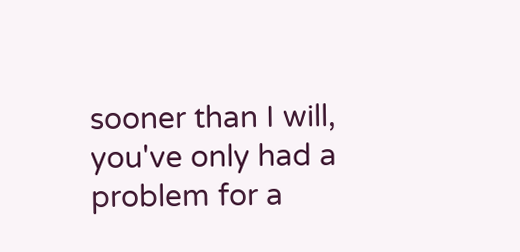sooner than I will, you've only had a problem for a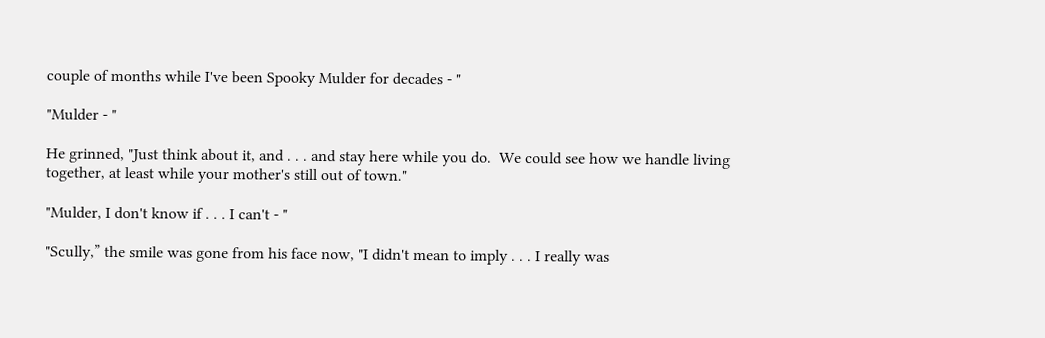couple of months while I've been Spooky Mulder for decades - "

"Mulder - "

He grinned, "Just think about it, and . . . and stay here while you do.  We could see how we handle living together, at least while your mother's still out of town."

"Mulder, I don't know if . . . I can't - "

"Scully,” the smile was gone from his face now, "I didn't mean to imply . . . I really was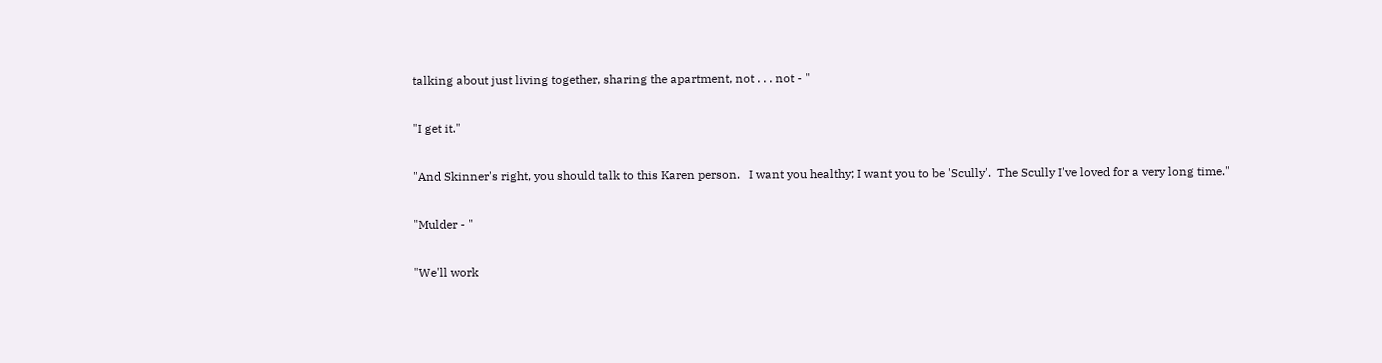talking about just living together, sharing the apartment, not . . . not - "

"I get it."

"And Skinner's right, you should talk to this Karen person.   I want you healthy; I want you to be 'Scully'.  The Scully I've loved for a very long time."

"Mulder - "

"We'll work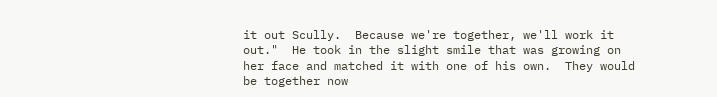it out Scully.  Because we're together, we'll work it out."  He took in the slight smile that was growing on her face and matched it with one of his own.  They would be together now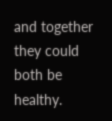and together they could both be healthy.